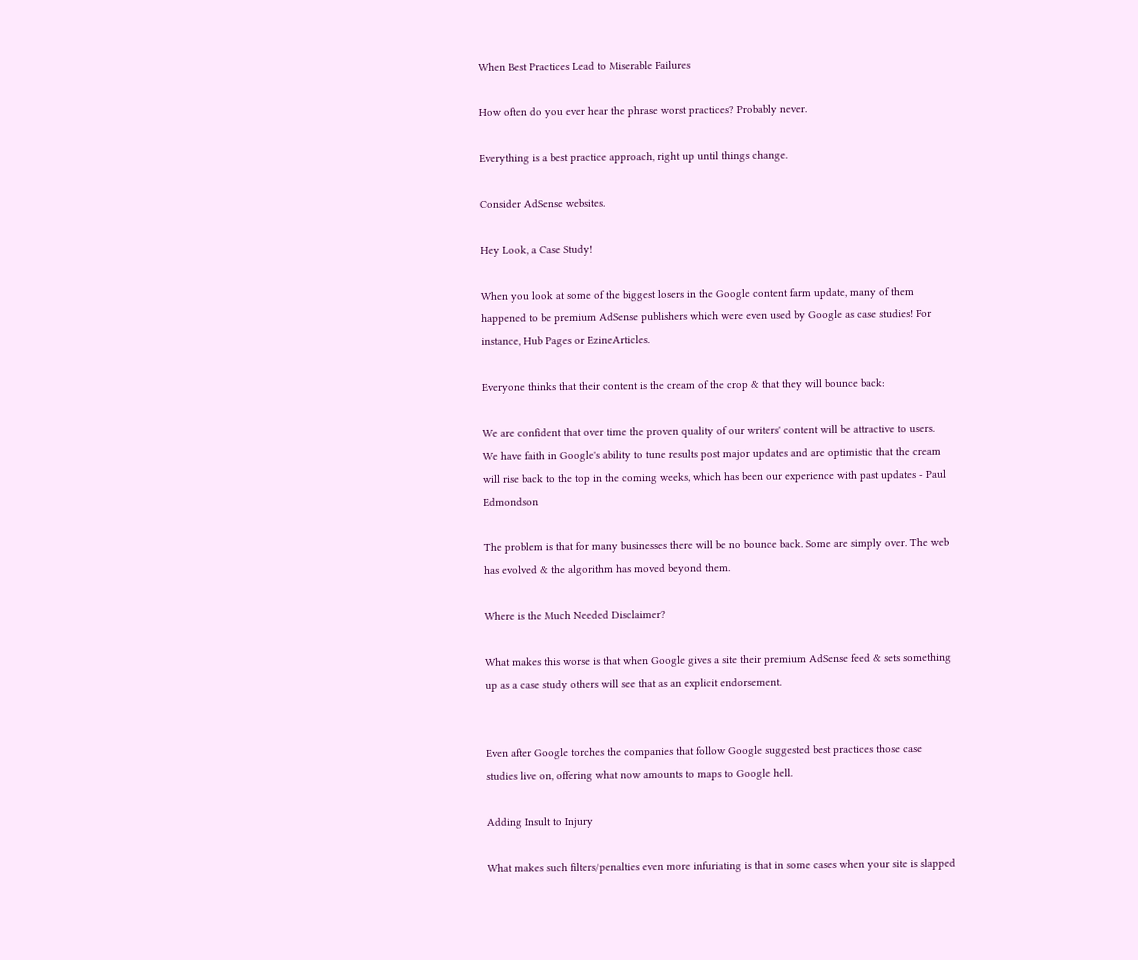When Best Practices Lead to Miserable Failures

How often do you ever hear the phrase worst practices? Probably never.

Everything is a best practice approach, right up until things change.

Consider AdSense websites.

Hey Look, a Case Study!

When you look at some of the biggest losers in the Google content farm update, many of them happened to be premium AdSense publishers which were even used by Google as case studies! For instance, Hub Pages or EzineArticles.

Everyone thinks that their content is the cream of the crop & that they will bounce back:

We are confident that over time the proven quality of our writers' content will be attractive to users. We have faith in Google's ability to tune results post major updates and are optimistic that the cream will rise back to the top in the coming weeks, which has been our experience with past updates - Paul Edmondson

The problem is that for many businesses there will be no bounce back. Some are simply over. The web has evolved & the algorithm has moved beyond them.

Where is the Much Needed Disclaimer?

What makes this worse is that when Google gives a site their premium AdSense feed & sets something up as a case study others will see that as an explicit endorsement.


Even after Google torches the companies that follow Google suggested best practices those case studies live on, offering what now amounts to maps to Google hell.

Adding Insult to Injury

What makes such filters/penalties even more infuriating is that in some cases when your site is slapped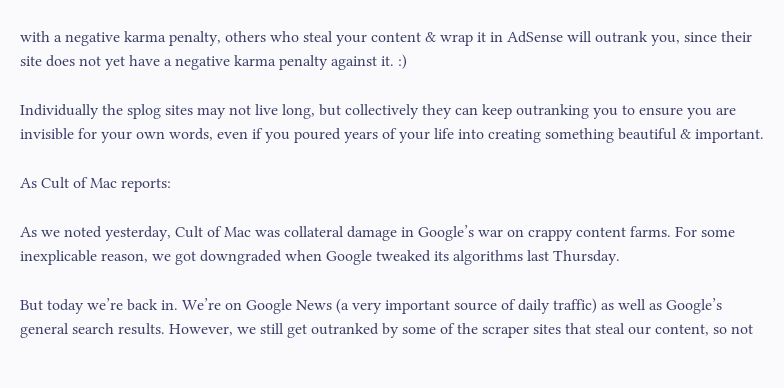with a negative karma penalty, others who steal your content & wrap it in AdSense will outrank you, since their site does not yet have a negative karma penalty against it. :)

Individually the splog sites may not live long, but collectively they can keep outranking you to ensure you are invisible for your own words, even if you poured years of your life into creating something beautiful & important.

As Cult of Mac reports:

As we noted yesterday, Cult of Mac was collateral damage in Google’s war on crappy content farms. For some inexplicable reason, we got downgraded when Google tweaked its algorithms last Thursday.

But today we’re back in. We’re on Google News (a very important source of daily traffic) as well as Google’s general search results. However, we still get outranked by some of the scraper sites that steal our content, so not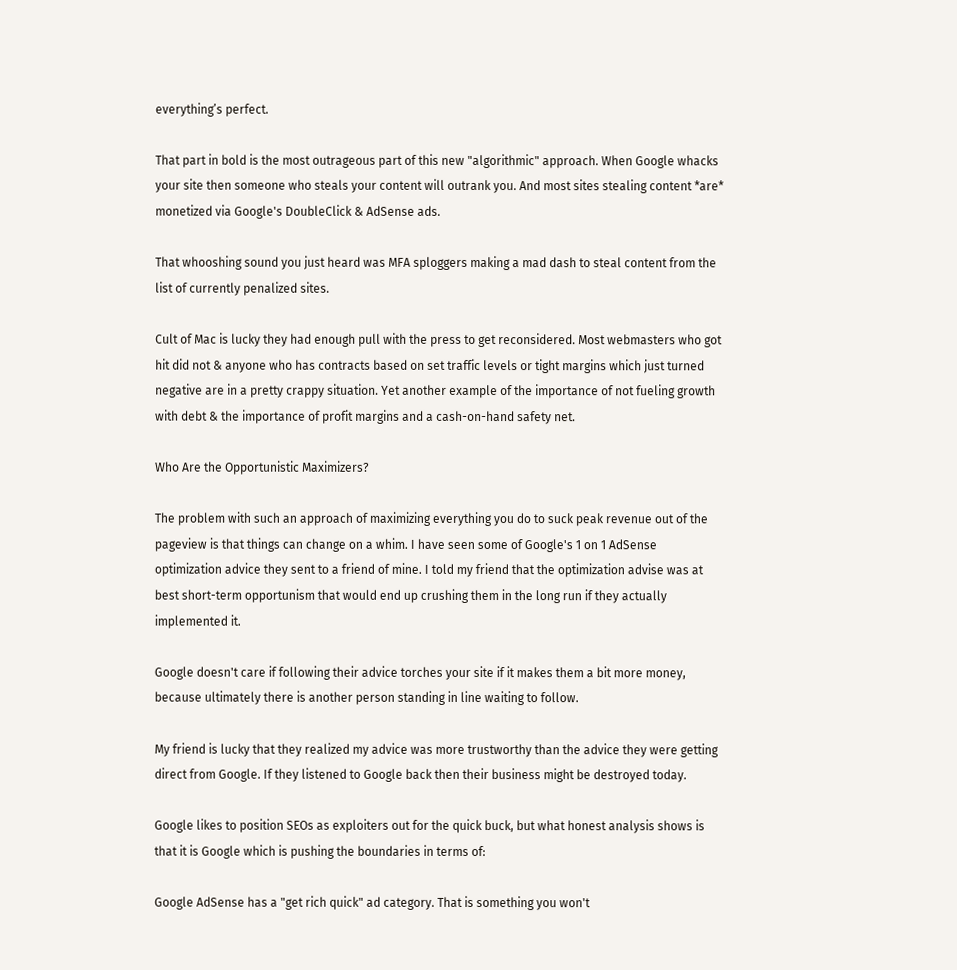everything’s perfect.

That part in bold is the most outrageous part of this new "algorithmic" approach. When Google whacks your site then someone who steals your content will outrank you. And most sites stealing content *are* monetized via Google's DoubleClick & AdSense ads.

That whooshing sound you just heard was MFA sploggers making a mad dash to steal content from the list of currently penalized sites.

Cult of Mac is lucky they had enough pull with the press to get reconsidered. Most webmasters who got hit did not & anyone who has contracts based on set traffic levels or tight margins which just turned negative are in a pretty crappy situation. Yet another example of the importance of not fueling growth with debt & the importance of profit margins and a cash-on-hand safety net.

Who Are the Opportunistic Maximizers?

The problem with such an approach of maximizing everything you do to suck peak revenue out of the pageview is that things can change on a whim. I have seen some of Google's 1 on 1 AdSense optimization advice they sent to a friend of mine. I told my friend that the optimization advise was at best short-term opportunism that would end up crushing them in the long run if they actually implemented it.

Google doesn't care if following their advice torches your site if it makes them a bit more money, because ultimately there is another person standing in line waiting to follow.

My friend is lucky that they realized my advice was more trustworthy than the advice they were getting direct from Google. If they listened to Google back then their business might be destroyed today.

Google likes to position SEOs as exploiters out for the quick buck, but what honest analysis shows is that it is Google which is pushing the boundaries in terms of:

Google AdSense has a "get rich quick" ad category. That is something you won't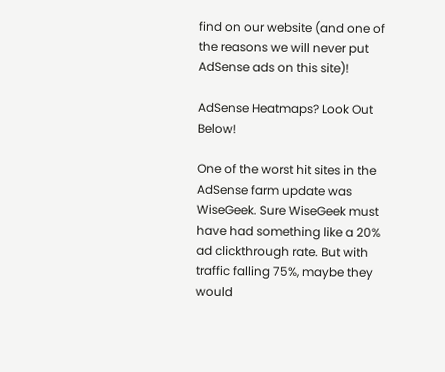find on our website (and one of the reasons we will never put AdSense ads on this site)!

AdSense Heatmaps? Look Out Below!

One of the worst hit sites in the AdSense farm update was WiseGeek. Sure WiseGeek must have had something like a 20% ad clickthrough rate. But with traffic falling 75%, maybe they would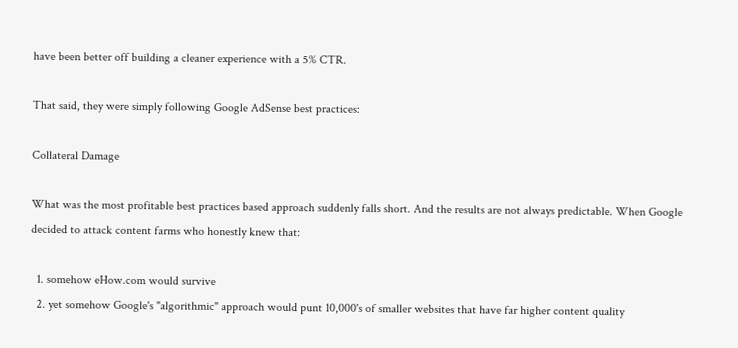have been better off building a cleaner experience with a 5% CTR.

That said, they were simply following Google AdSense best practices:

Collateral Damage

What was the most profitable best practices based approach suddenly falls short. And the results are not always predictable. When Google decided to attack content farms who honestly knew that:

  1. somehow eHow.com would survive
  2. yet somehow Google's "algorithmic" approach would punt 10,000's of smaller websites that have far higher content quality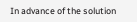In advance of the solution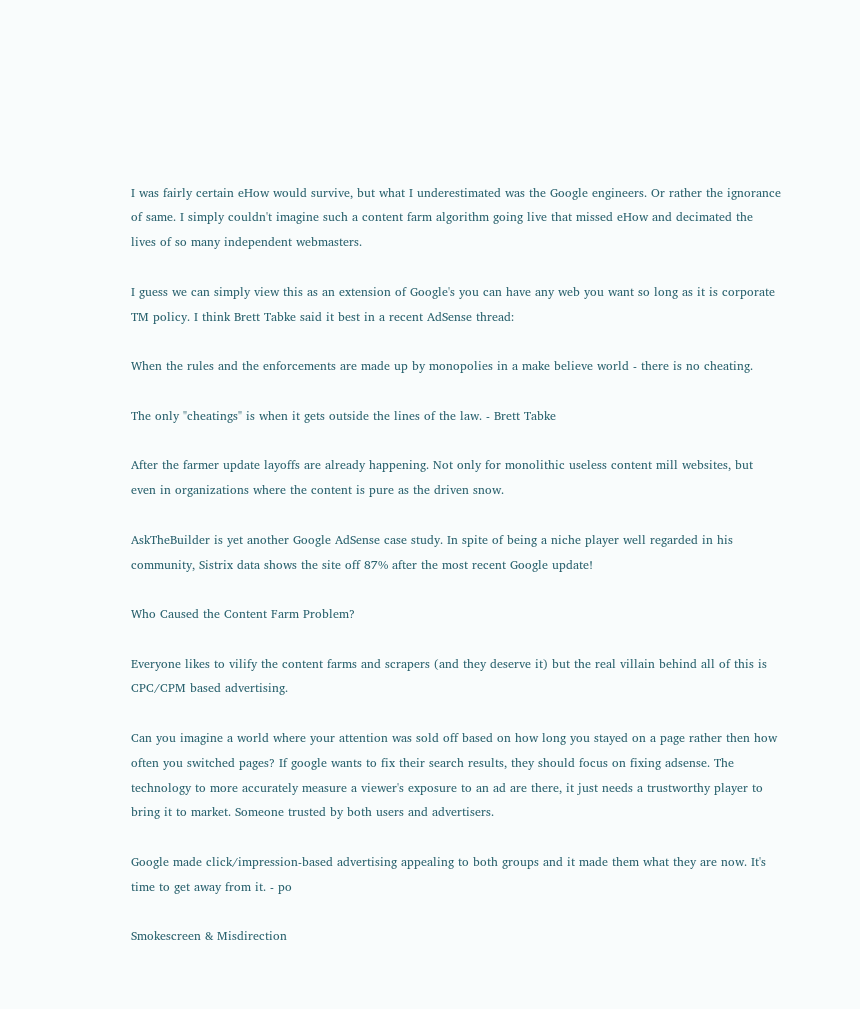I was fairly certain eHow would survive, but what I underestimated was the Google engineers. Or rather the ignorance of same. I simply couldn't imagine such a content farm algorithm going live that missed eHow and decimated the lives of so many independent webmasters.

I guess we can simply view this as an extension of Google's you can have any web you want so long as it is corporate TM policy. I think Brett Tabke said it best in a recent AdSense thread:

When the rules and the enforcements are made up by monopolies in a make believe world - there is no cheating.

The only "cheatings" is when it gets outside the lines of the law. - Brett Tabke

After the farmer update layoffs are already happening. Not only for monolithic useless content mill websites, but even in organizations where the content is pure as the driven snow.

AskTheBuilder is yet another Google AdSense case study. In spite of being a niche player well regarded in his community, Sistrix data shows the site off 87% after the most recent Google update!

Who Caused the Content Farm Problem?

Everyone likes to vilify the content farms and scrapers (and they deserve it) but the real villain behind all of this is CPC/CPM based advertising.

Can you imagine a world where your attention was sold off based on how long you stayed on a page rather then how often you switched pages? If google wants to fix their search results, they should focus on fixing adsense. The technology to more accurately measure a viewer's exposure to an ad are there, it just needs a trustworthy player to bring it to market. Someone trusted by both users and advertisers.

Google made click/impression-based advertising appealing to both groups and it made them what they are now. It's time to get away from it. - po

Smokescreen & Misdirection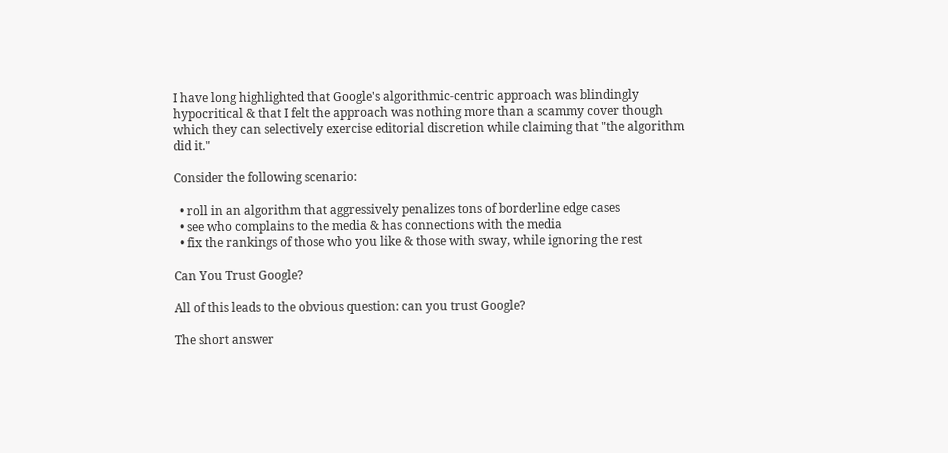I have long highlighted that Google's algorithmic-centric approach was blindingly hypocritical & that I felt the approach was nothing more than a scammy cover though which they can selectively exercise editorial discretion while claiming that "the algorithm did it."

Consider the following scenario:

  • roll in an algorithm that aggressively penalizes tons of borderline edge cases
  • see who complains to the media & has connections with the media
  • fix the rankings of those who you like & those with sway, while ignoring the rest

Can You Trust Google?

All of this leads to the obvious question: can you trust Google?

The short answer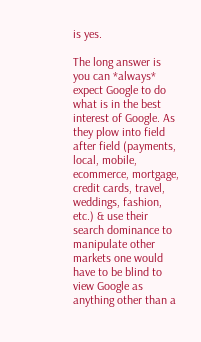is yes.

The long answer is you can *always* expect Google to do what is in the best interest of Google. As they plow into field after field (payments, local, mobile, ecommerce, mortgage, credit cards, travel, weddings, fashion, etc.) & use their search dominance to manipulate other markets one would have to be blind to view Google as anything other than a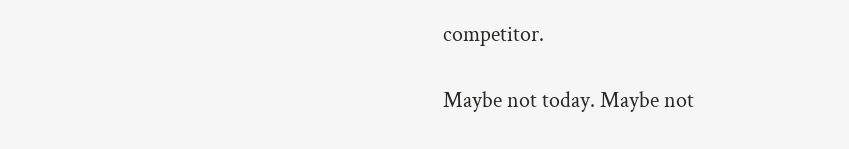competitor.

Maybe not today. Maybe not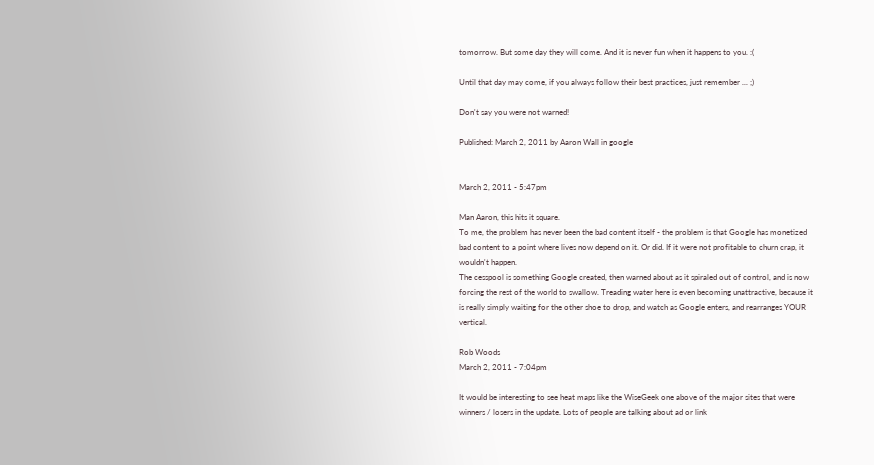tomorrow. But some day they will come. And it is never fun when it happens to you. :(

Until that day may come, if you always follow their best practices, just remember ... ;)

Don't say you were not warned!

Published: March 2, 2011 by Aaron Wall in google


March 2, 2011 - 5:47pm

Man Aaron, this hits it square.
To me, the problem has never been the bad content itself - the problem is that Google has monetized bad content to a point where lives now depend on it. Or did. If it were not profitable to churn crap, it wouldn't happen.
The cesspool is something Google created, then warned about as it spiraled out of control, and is now forcing the rest of the world to swallow. Treading water here is even becoming unattractive, because it is really simply waiting for the other shoe to drop, and watch as Google enters, and rearranges YOUR vertical.

Rob Woods
March 2, 2011 - 7:04pm

It would be interesting to see heat maps like the WiseGeek one above of the major sites that were winners / losers in the update. Lots of people are talking about ad or link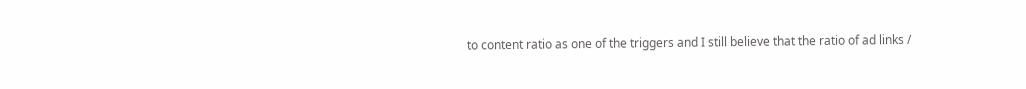to content ratio as one of the triggers and I still believe that the ratio of ad links /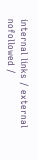internal links / external nofollowed /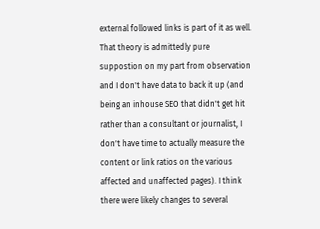external followed links is part of it as well. That theory is admittedly pure suppostion on my part from observation and I don't have data to back it up (and being an inhouse SEO that didn't get hit rather than a consultant or journalist, I don't have time to actually measure the content or link ratios on the various affected and unaffected pages). I think there were likely changes to several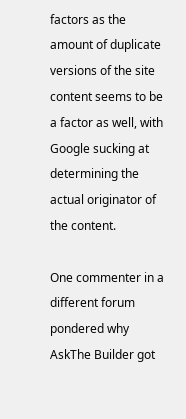factors as the amount of duplicate versions of the site content seems to be a factor as well, with Google sucking at determining the actual originator of the content.

One commenter in a different forum pondered why AskThe Builder got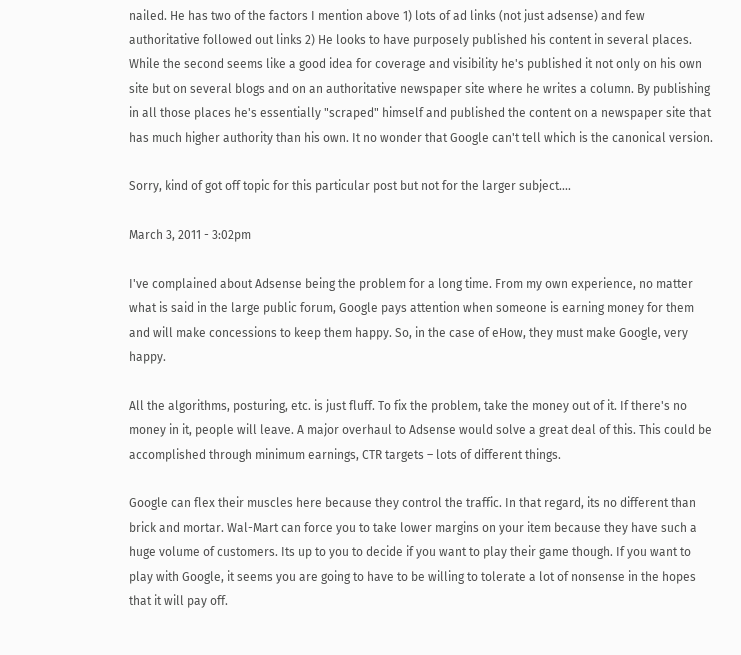nailed. He has two of the factors I mention above 1) lots of ad links (not just adsense) and few authoritative followed out links 2) He looks to have purposely published his content in several places. While the second seems like a good idea for coverage and visibility he's published it not only on his own site but on several blogs and on an authoritative newspaper site where he writes a column. By publishing in all those places he's essentially "scraped" himself and published the content on a newspaper site that has much higher authority than his own. It no wonder that Google can't tell which is the canonical version.

Sorry, kind of got off topic for this particular post but not for the larger subject....

March 3, 2011 - 3:02pm

I've complained about Adsense being the problem for a long time. From my own experience, no matter what is said in the large public forum, Google pays attention when someone is earning money for them and will make concessions to keep them happy. So, in the case of eHow, they must make Google, very happy.

All the algorithms, posturing, etc. is just fluff. To fix the problem, take the money out of it. If there's no money in it, people will leave. A major overhaul to Adsense would solve a great deal of this. This could be accomplished through minimum earnings, CTR targets – lots of different things.

Google can flex their muscles here because they control the traffic. In that regard, its no different than brick and mortar. Wal-Mart can force you to take lower margins on your item because they have such a huge volume of customers. Its up to you to decide if you want to play their game though. If you want to play with Google, it seems you are going to have to be willing to tolerate a lot of nonsense in the hopes that it will pay off.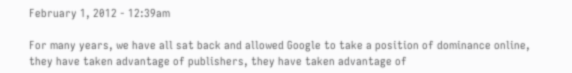February 1, 2012 - 12:39am

For many years, we have all sat back and allowed Google to take a position of dominance online, they have taken advantage of publishers, they have taken advantage of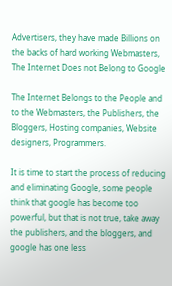Advertisers, they have made Billions on the backs of hard working Webmasters, The Internet Does not Belong to Google

The Internet Belongs to the People and to the Webmasters, the Publishers, the Bloggers, Hosting companies, Website designers, Programmers.

It is time to start the process of reducing and eliminating Google, some people think that google has become too powerful, but that is not true, take away the publishers, and the bloggers, and google has one less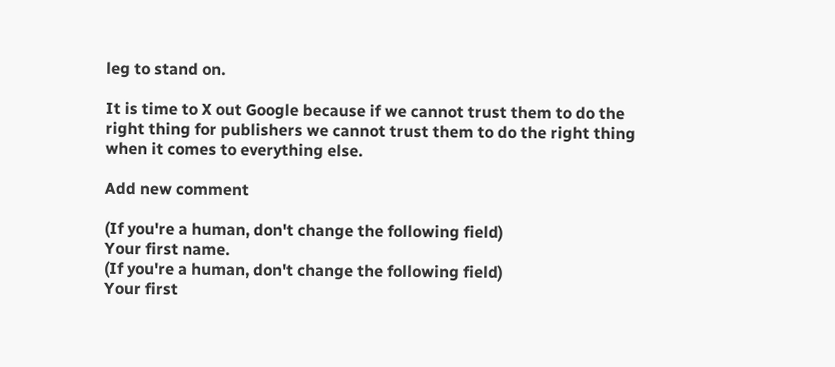leg to stand on.

It is time to X out Google because if we cannot trust them to do the right thing for publishers we cannot trust them to do the right thing when it comes to everything else.

Add new comment

(If you're a human, don't change the following field)
Your first name.
(If you're a human, don't change the following field)
Your first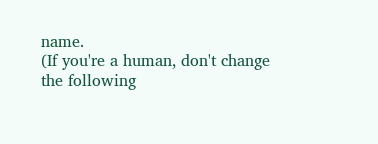name.
(If you're a human, don't change the following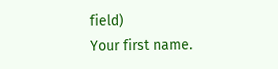field)
Your first name.